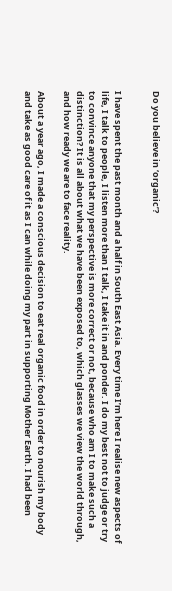Do you believe in ‘organic’?


I have spent the past month and a half in South East Asia. Every time I’m here I realise new aspects of life, I talk to people, I listen more than I talk, I take it in and ponder. I do my best not to judge or try to convince anyone that my perspective is more correct or not, because who am I to make such a distinction? It is all about what we have been exposed to, which glasses we view the world through, and how ready we are to face reality.

About a year ago, I made a conscious decision to eat real organic food in order to nourish my body and take as good care of it as I can while doing my part in supporting Mother Earth. I had been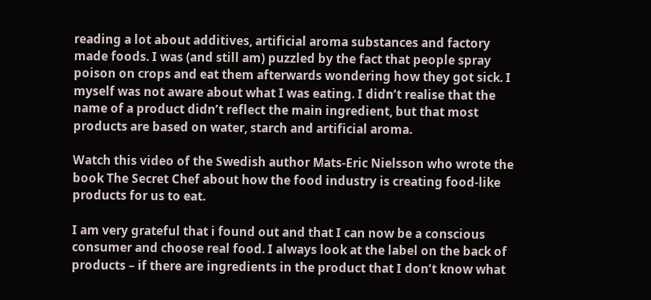reading a lot about additives, artificial aroma substances and factory made foods. I was (and still am) puzzled by the fact that people spray poison on crops and eat them afterwards wondering how they got sick. I myself was not aware about what I was eating. I didn’t realise that the name of a product didn’t reflect the main ingredient, but that most products are based on water, starch and artificial aroma.

Watch this video of the Swedish author Mats-Eric Nielsson who wrote the book The Secret Chef about how the food industry is creating food-like products for us to eat.

I am very grateful that i found out and that I can now be a conscious consumer and choose real food. I always look at the label on the back of products – if there are ingredients in the product that I don’t know what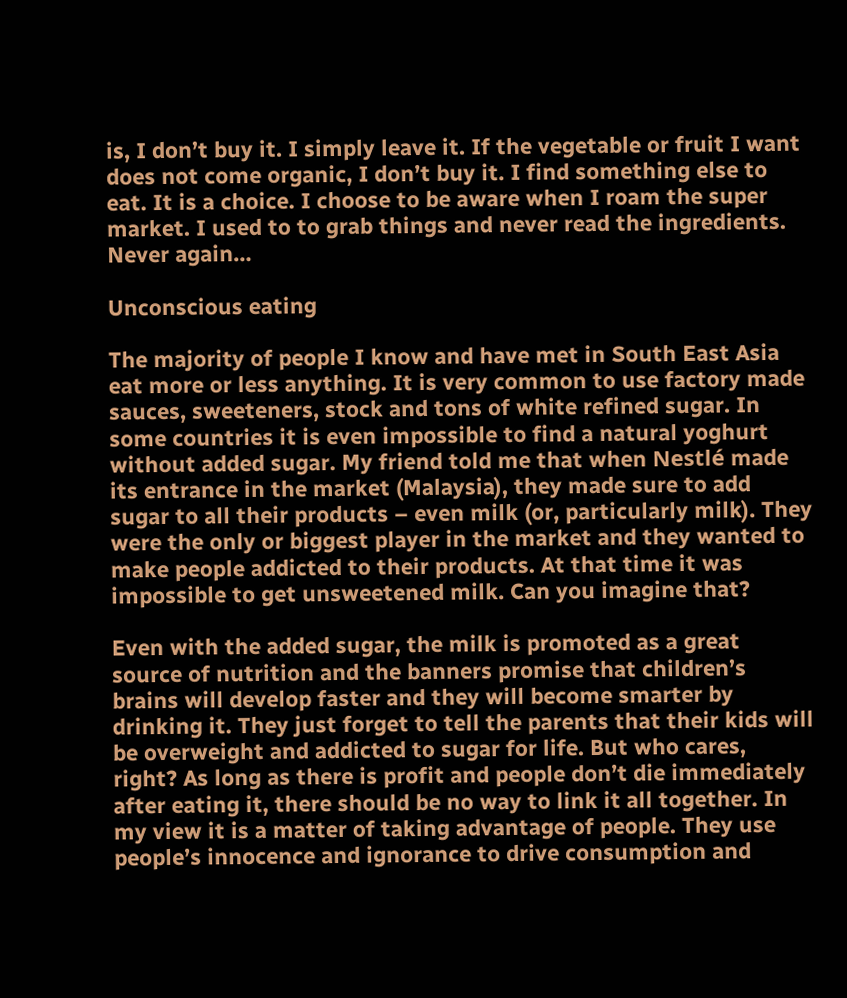is, I don’t buy it. I simply leave it. If the vegetable or fruit I want does not come organic, I don’t buy it. I find something else to eat. It is a choice. I choose to be aware when I roam the super market. I used to to grab things and never read the ingredients. Never again…

Unconscious eating

The majority of people I know and have met in South East Asia eat more or less anything. It is very common to use factory made sauces, sweeteners, stock and tons of white refined sugar. In some countries it is even impossible to find a natural yoghurt without added sugar. My friend told me that when Nestlé made its entrance in the market (Malaysia), they made sure to add sugar to all their products – even milk (or, particularly milk). They were the only or biggest player in the market and they wanted to make people addicted to their products. At that time it was impossible to get unsweetened milk. Can you imagine that?

Even with the added sugar, the milk is promoted as a great source of nutrition and the banners promise that children’s brains will develop faster and they will become smarter by drinking it. They just forget to tell the parents that their kids will be overweight and addicted to sugar for life. But who cares, right? As long as there is profit and people don’t die immediately after eating it, there should be no way to link it all together. In my view it is a matter of taking advantage of people. They use people’s innocence and ignorance to drive consumption and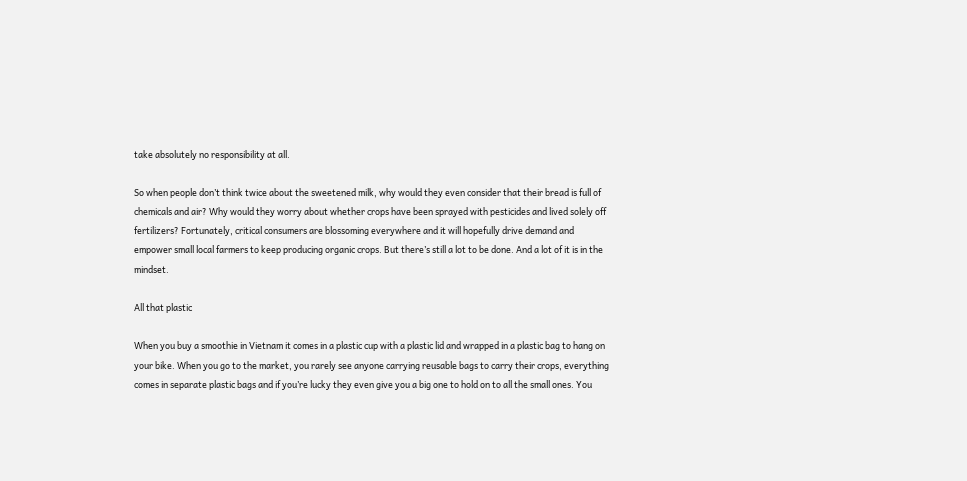take absolutely no responsibility at all.

So when people don’t think twice about the sweetened milk, why would they even consider that their bread is full of chemicals and air? Why would they worry about whether crops have been sprayed with pesticides and lived solely off fertilizers? Fortunately, critical consumers are blossoming everywhere and it will hopefully drive demand and empower small local farmers to keep producing organic crops. But there’s still a lot to be done. And a lot of it is in the mindset.

All that plastic

When you buy a smoothie in Vietnam it comes in a plastic cup with a plastic lid and wrapped in a plastic bag to hang on your bike. When you go to the market, you rarely see anyone carrying reusable bags to carry their crops, everything comes in separate plastic bags and if you’re lucky they even give you a big one to hold on to all the small ones. You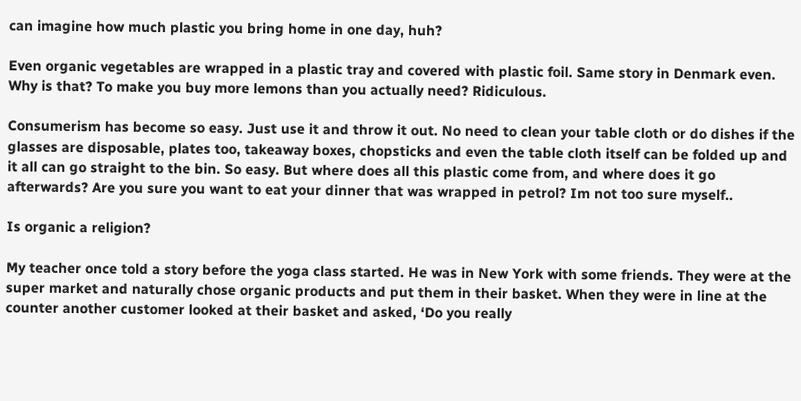can imagine how much plastic you bring home in one day, huh?

Even organic vegetables are wrapped in a plastic tray and covered with plastic foil. Same story in Denmark even. Why is that? To make you buy more lemons than you actually need? Ridiculous.

Consumerism has become so easy. Just use it and throw it out. No need to clean your table cloth or do dishes if the glasses are disposable, plates too, takeaway boxes, chopsticks and even the table cloth itself can be folded up and it all can go straight to the bin. So easy. But where does all this plastic come from, and where does it go afterwards? Are you sure you want to eat your dinner that was wrapped in petrol? Im not too sure myself..

Is organic a religion?

My teacher once told a story before the yoga class started. He was in New York with some friends. They were at the super market and naturally chose organic products and put them in their basket. When they were in line at the counter another customer looked at their basket and asked, ‘Do you really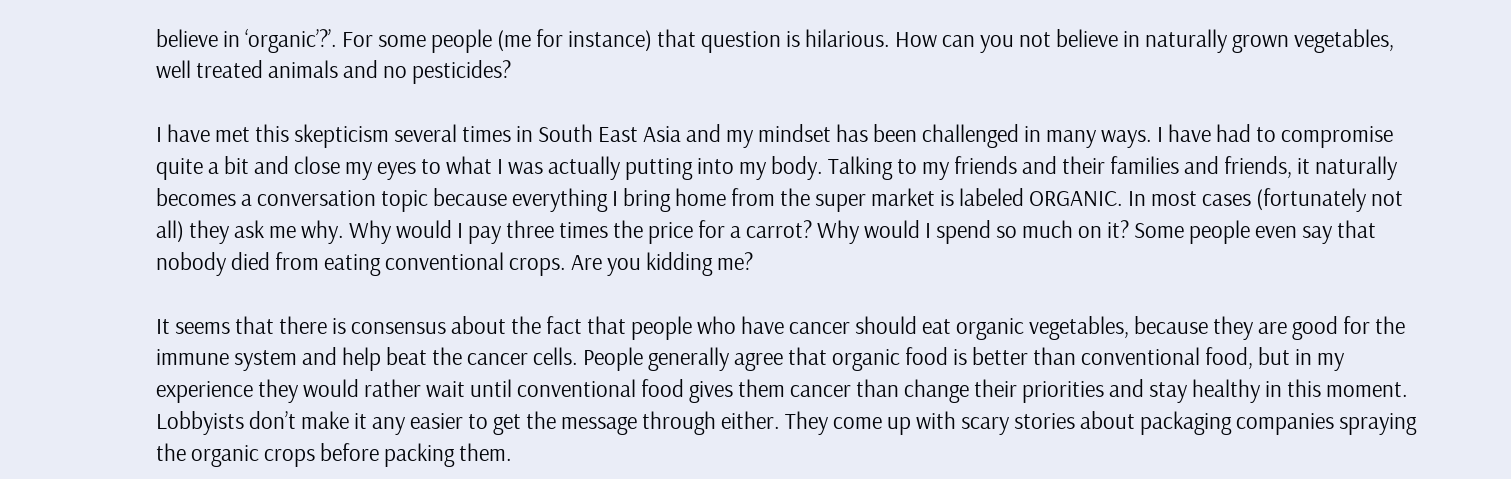believe in ‘organic’?’. For some people (me for instance) that question is hilarious. How can you not believe in naturally grown vegetables, well treated animals and no pesticides?

I have met this skepticism several times in South East Asia and my mindset has been challenged in many ways. I have had to compromise quite a bit and close my eyes to what I was actually putting into my body. Talking to my friends and their families and friends, it naturally becomes a conversation topic because everything I bring home from the super market is labeled ORGANIC. In most cases (fortunately not all) they ask me why. Why would I pay three times the price for a carrot? Why would I spend so much on it? Some people even say that nobody died from eating conventional crops. Are you kidding me?

It seems that there is consensus about the fact that people who have cancer should eat organic vegetables, because they are good for the immune system and help beat the cancer cells. People generally agree that organic food is better than conventional food, but in my experience they would rather wait until conventional food gives them cancer than change their priorities and stay healthy in this moment. Lobbyists don’t make it any easier to get the message through either. They come up with scary stories about packaging companies spraying the organic crops before packing them.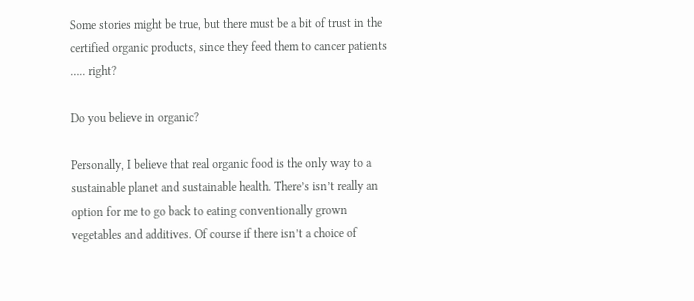Some stories might be true, but there must be a bit of trust in the certified organic products, since they feed them to cancer patients ….. right?

Do you believe in organic?

Personally, I believe that real organic food is the only way to a sustainable planet and sustainable health. There’s isn’t really an option for me to go back to eating conventionally grown vegetables and additives. Of course if there isn’t a choice of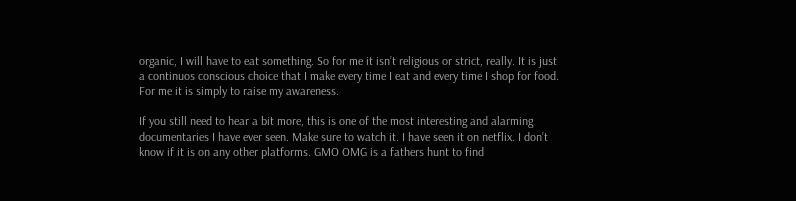organic, I will have to eat something. So for me it isn’t religious or strict, really. It is just a continuos conscious choice that I make every time I eat and every time I shop for food. For me it is simply to raise my awareness.

If you still need to hear a bit more, this is one of the most interesting and alarming documentaries I have ever seen. Make sure to watch it. I have seen it on netflix. I don’t know if it is on any other platforms. GMO OMG is a fathers hunt to find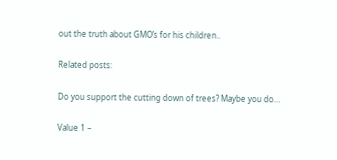out the truth about GMO’s for his children..

Related posts:

Do you support the cutting down of trees? Maybe you do…

Value 1 –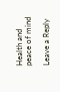Health and peace of mind

Leave a Reply